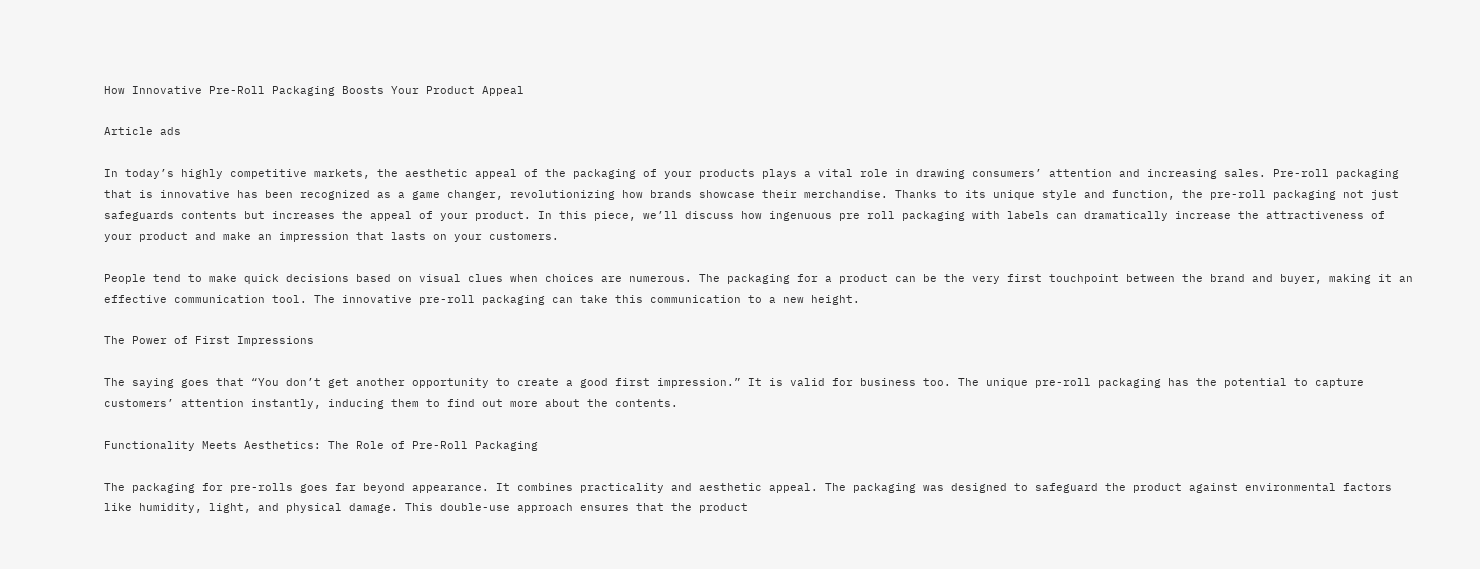How Innovative Pre-Roll Packaging Boosts Your Product Appeal

Article ads

In today’s highly competitive markets, the aesthetic appeal of the packaging of your products plays a vital role in drawing consumers’ attention and increasing sales. Pre-roll packaging that is innovative has been recognized as a game changer, revolutionizing how brands showcase their merchandise. Thanks to its unique style and function, the pre-roll packaging not just safeguards contents but increases the appeal of your product. In this piece, we’ll discuss how ingenuous pre roll packaging with labels can dramatically increase the attractiveness of your product and make an impression that lasts on your customers.

People tend to make quick decisions based on visual clues when choices are numerous. The packaging for a product can be the very first touchpoint between the brand and buyer, making it an effective communication tool. The innovative pre-roll packaging can take this communication to a new height.

The Power of First Impressions

The saying goes that “You don’t get another opportunity to create a good first impression.” It is valid for business too. The unique pre-roll packaging has the potential to capture customers’ attention instantly, inducing them to find out more about the contents.

Functionality Meets Aesthetics: The Role of Pre-Roll Packaging

The packaging for pre-rolls goes far beyond appearance. It combines practicality and aesthetic appeal. The packaging was designed to safeguard the product against environmental factors like humidity, light, and physical damage. This double-use approach ensures that the product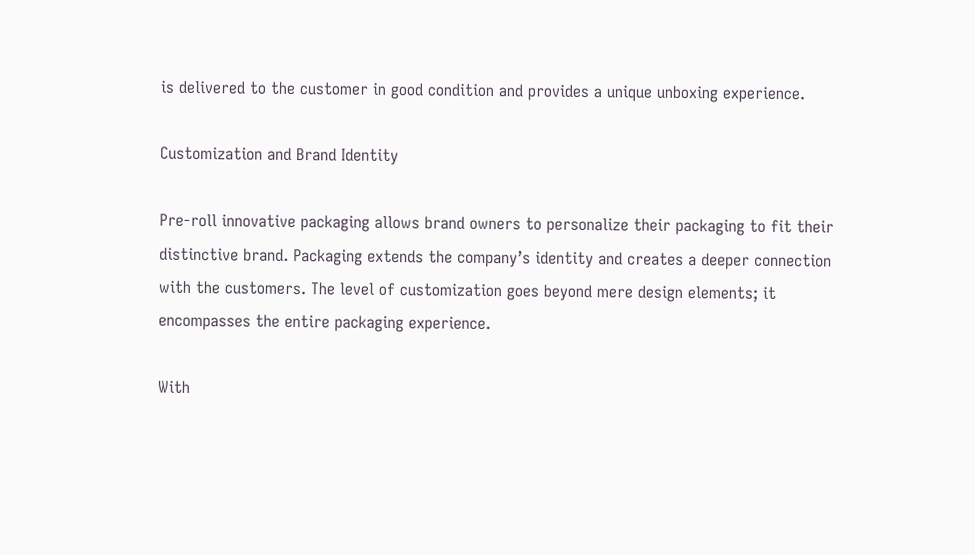is delivered to the customer in good condition and provides a unique unboxing experience.

Customization and Brand Identity

Pre-roll innovative packaging allows brand owners to personalize their packaging to fit their distinctive brand. Packaging extends the company’s identity and creates a deeper connection with the customers. The level of customization goes beyond mere design elements; it encompasses the entire packaging experience.

With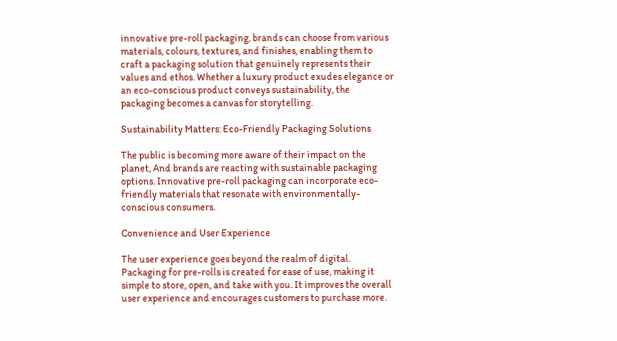innovative pre-roll packaging, brands can choose from various materials, colours, textures, and finishes, enabling them to craft a packaging solution that genuinely represents their values and ethos. Whether a luxury product exudes elegance or an eco-conscious product conveys sustainability, the packaging becomes a canvas for storytelling.

Sustainability Matters: Eco-Friendly Packaging Solutions

The public is becoming more aware of their impact on the planet, And brands are reacting with sustainable packaging options. Innovative pre-roll packaging can incorporate eco-friendly materials that resonate with environmentally-conscious consumers.

Convenience and User Experience

The user experience goes beyond the realm of digital. Packaging for pre-rolls is created for ease of use, making it simple to store, open, and take with you. It improves the overall user experience and encourages customers to purchase more.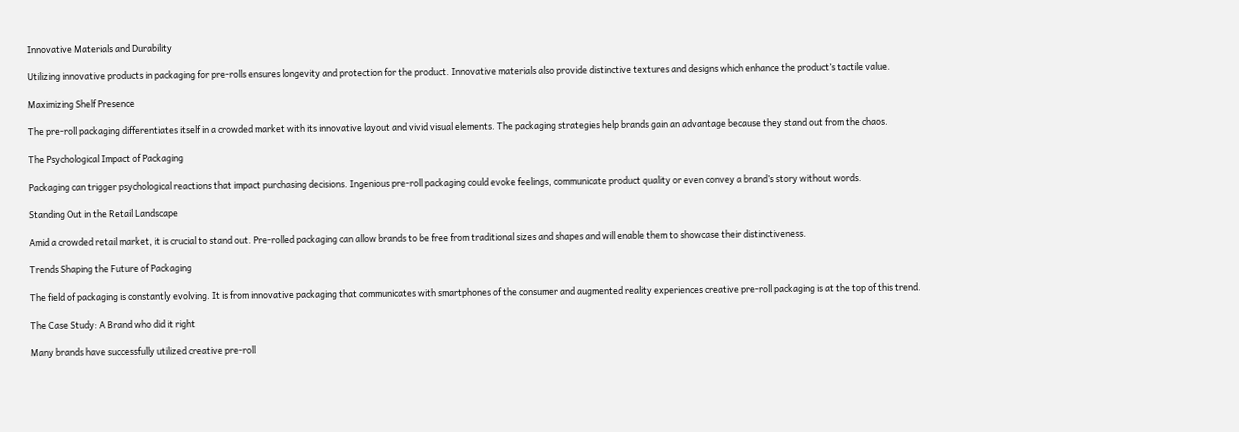Innovative Materials and Durability

Utilizing innovative products in packaging for pre-rolls ensures longevity and protection for the product. Innovative materials also provide distinctive textures and designs which enhance the product’s tactile value.

Maximizing Shelf Presence

The pre-roll packaging differentiates itself in a crowded market with its innovative layout and vivid visual elements. The packaging strategies help brands gain an advantage because they stand out from the chaos.

The Psychological Impact of Packaging

Packaging can trigger psychological reactions that impact purchasing decisions. Ingenious pre-roll packaging could evoke feelings, communicate product quality or even convey a brand’s story without words.

Standing Out in the Retail Landscape

Amid a crowded retail market, it is crucial to stand out. Pre-rolled packaging can allow brands to be free from traditional sizes and shapes and will enable them to showcase their distinctiveness.

Trends Shaping the Future of Packaging

The field of packaging is constantly evolving. It is from innovative packaging that communicates with smartphones of the consumer and augmented reality experiences creative pre-roll packaging is at the top of this trend.

The Case Study: A Brand who did it right

Many brands have successfully utilized creative pre-roll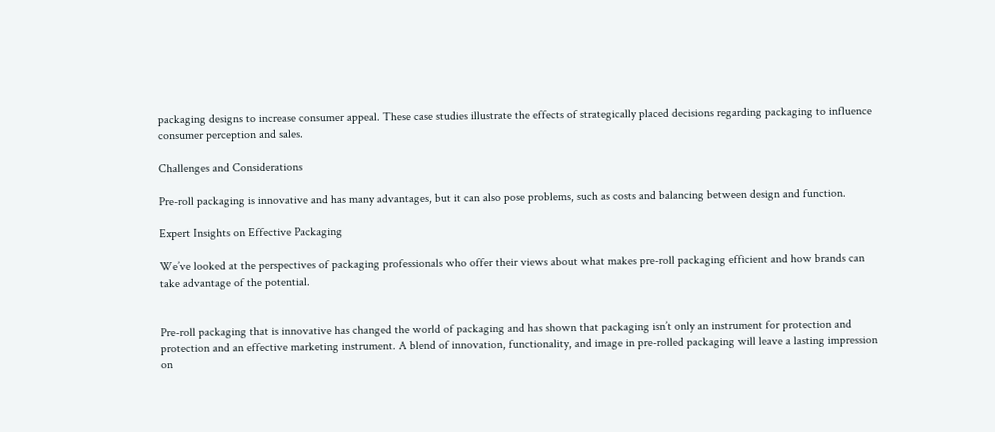packaging designs to increase consumer appeal. These case studies illustrate the effects of strategically placed decisions regarding packaging to influence consumer perception and sales.

Challenges and Considerations

Pre-roll packaging is innovative and has many advantages, but it can also pose problems, such as costs and balancing between design and function.

Expert Insights on Effective Packaging

We’ve looked at the perspectives of packaging professionals who offer their views about what makes pre-roll packaging efficient and how brands can take advantage of the potential.


Pre-roll packaging that is innovative has changed the world of packaging and has shown that packaging isn’t only an instrument for protection and protection and an effective marketing instrument. A blend of innovation, functionality, and image in pre-rolled packaging will leave a lasting impression on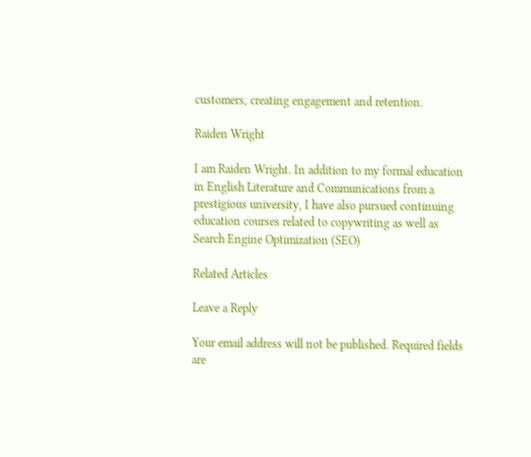customers, creating engagement and retention.

Raiden Wright

I am Raiden Wright. In addition to my formal education in English Literature and Communications from a prestigious university, I have also pursued continuing education courses related to copywriting as well as Search Engine Optimization (SEO)

Related Articles

Leave a Reply

Your email address will not be published. Required fields are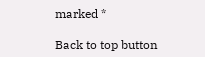marked *

Back to top button